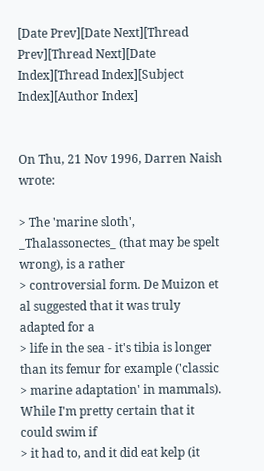[Date Prev][Date Next][Thread Prev][Thread Next][Date Index][Thread Index][Subject Index][Author Index]


On Thu, 21 Nov 1996, Darren Naish wrote:

> The 'marine sloth', _Thalassonectes_ (that may be spelt wrong), is a rather
> controversial form. De Muizon et al suggested that it was truly adapted for a
> life in the sea - it's tibia is longer than its femur for example ('classic
> marine adaptation' in mammals). While I'm pretty certain that it could swim if
> it had to, and it did eat kelp (it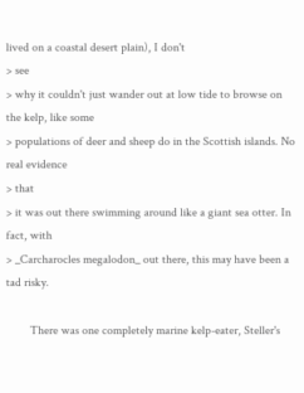lived on a coastal desert plain), I don't
> see
> why it couldn't just wander out at low tide to browse on the kelp, like some
> populations of deer and sheep do in the Scottish islands. No real evidence
> that
> it was out there swimming around like a giant sea otter. In fact, with
> _Carcharocles megalodon_ out there, this may have been a tad risky.

        There was one completely marine kelp-eater, Steller's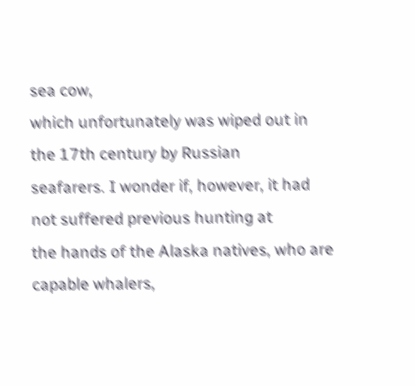sea cow,
which unfortunately was wiped out in the 17th century by Russian
seafarers. I wonder if, however, it had not suffered previous hunting at
the hands of the Alaska natives, who are capable whalers,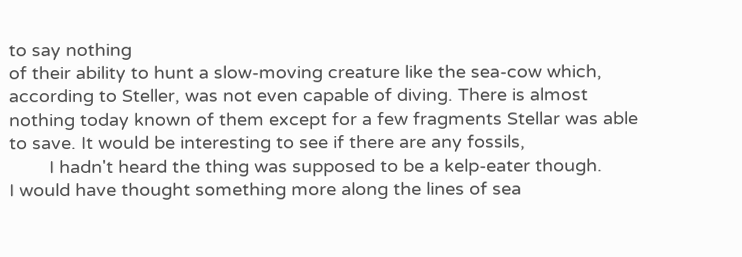to say nothing
of their ability to hunt a slow-moving creature like the sea-cow which,
according to Steller, was not even capable of diving. There is almost
nothing today known of them except for a few fragments Stellar was able
to save. It would be interesting to see if there are any fossils,
        I hadn't heard the thing was supposed to be a kelp-eater though.
I would have thought something more along the lines of sea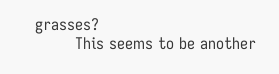grasses?
        This seems to be another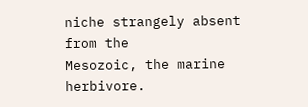niche strangely absent from the
Mesozoic, the marine herbivore.